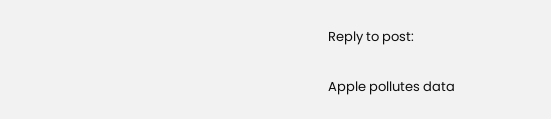Reply to post:

Apple pollutes data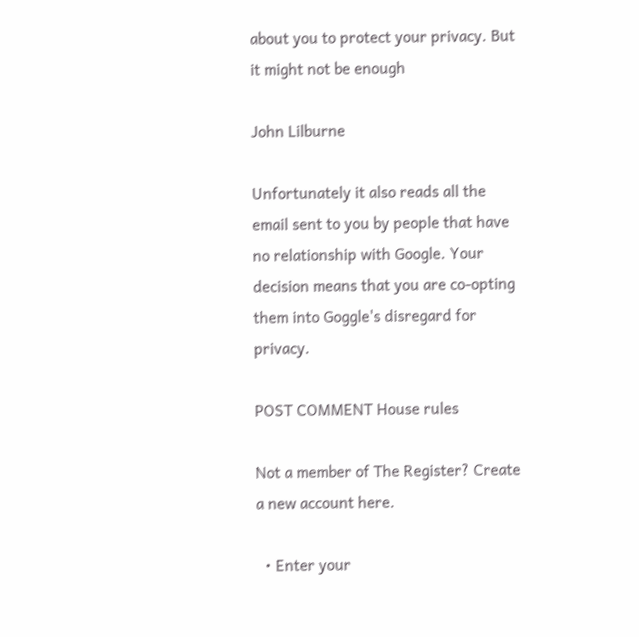about you to protect your privacy. But it might not be enough

John Lilburne

Unfortunately it also reads all the email sent to you by people that have no relationship with Google. Your decision means that you are co-opting them into Goggle's disregard for privacy.

POST COMMENT House rules

Not a member of The Register? Create a new account here.

  • Enter your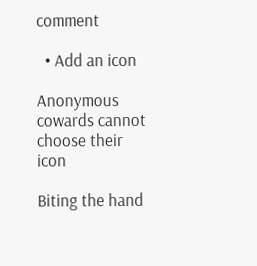comment

  • Add an icon

Anonymous cowards cannot choose their icon

Biting the hand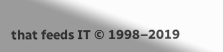that feeds IT © 1998–2019